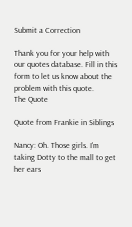Submit a Correction

Thank you for your help with our quotes database. Fill in this form to let us know about the problem with this quote.
The Quote

Quote from Frankie in Siblings

Nancy: Oh. Those girls. I'm taking Dotty to the mall to get her ears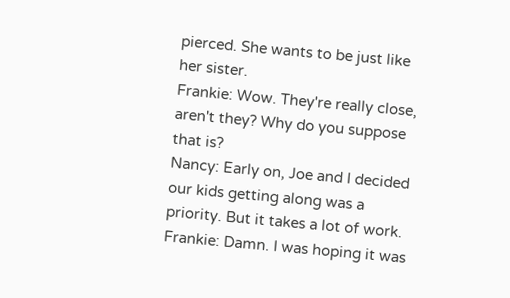pierced. She wants to be just like her sister.
Frankie: Wow. They're really close, aren't they? Why do you suppose that is?
Nancy: Early on, Joe and I decided our kids getting along was a priority. But it takes a lot of work.
Frankie: Damn. I was hoping it was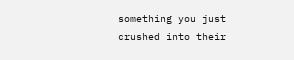something you just crushed into their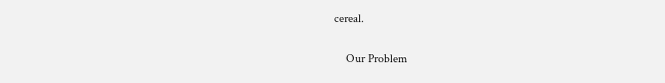cereal.

    Our Problem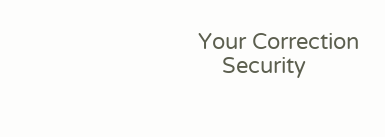Your Correction
    Security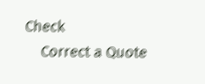Check
    Correct a Quote